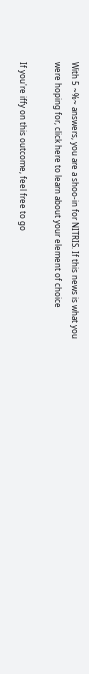With 5 ~%~ answers, you are a shoo-in for NITRIS. If this news is what you were hoping for, click here to learn about your element of choice

If you're iffy on this outcome, feel free to go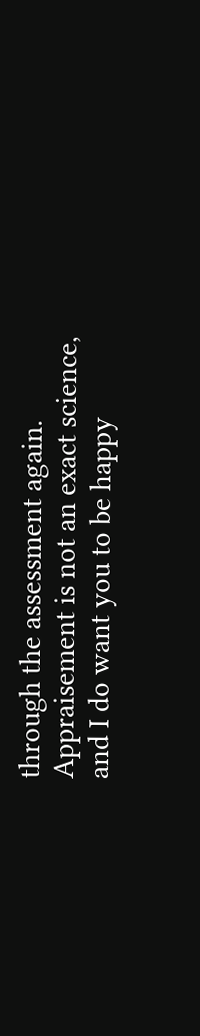through the assessment again. Appraisement is not an exact science, and I do want you to be happy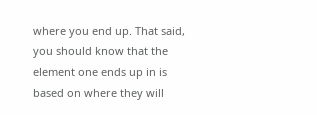where you end up. That said, you should know that the element one ends up in is based on where they will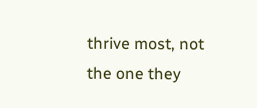thrive most, not the one they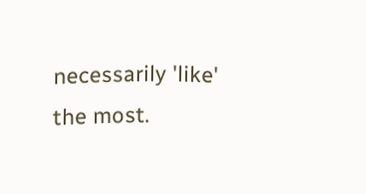necessarily 'like' the most.